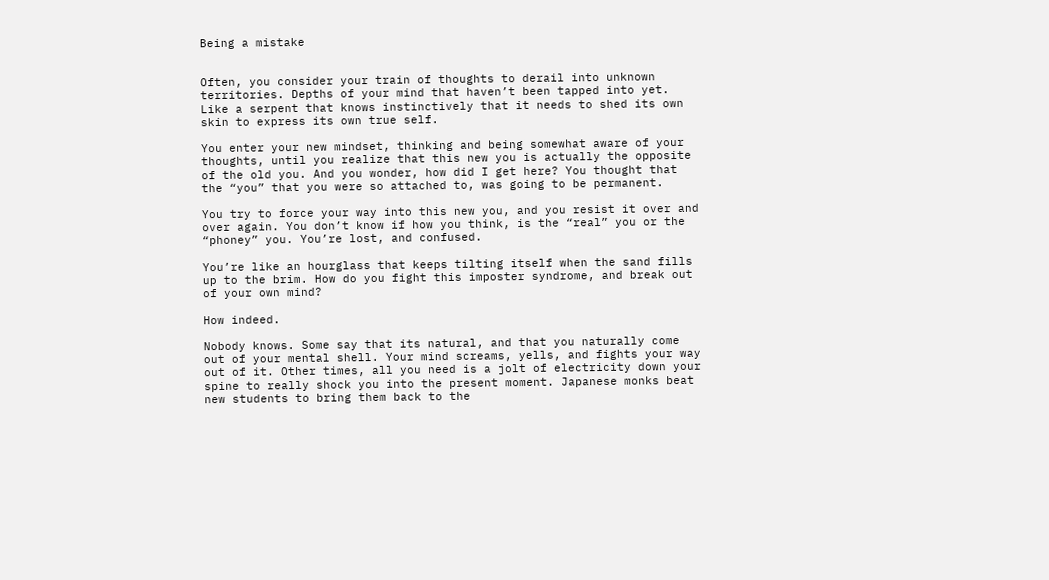Being a mistake


Often, you consider your train of thoughts to derail into unknown territories. Depths of your mind that haven’t been tapped into yet. Like a serpent that knows instinctively that it needs to shed its own skin to express its own true self.

You enter your new mindset, thinking and being somewhat aware of your thoughts, until you realize that this new you is actually the opposite of the old you. And you wonder, how did I get here? You thought that the “you” that you were so attached to, was going to be permanent.

You try to force your way into this new you, and you resist it over and over again. You don’t know if how you think, is the “real” you or the “phoney” you. You’re lost, and confused.

You’re like an hourglass that keeps tilting itself when the sand fills up to the brim. How do you fight this imposter syndrome, and break out of your own mind?

How indeed.

Nobody knows. Some say that its natural, and that you naturally come out of your mental shell. Your mind screams, yells, and fights your way out of it. Other times, all you need is a jolt of electricity down your spine to really shock you into the present moment. Japanese monks beat new students to bring them back to the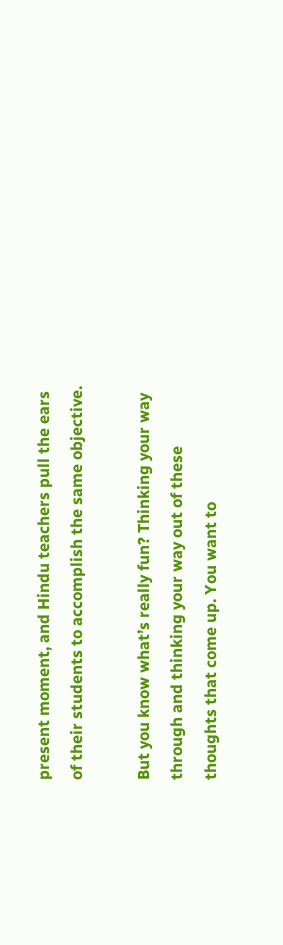present moment, and Hindu teachers pull the ears of their students to accomplish the same objective.

But you know what’s really fun? Thinking your way through and thinking your way out of these thoughts that come up. You want to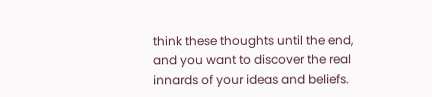think these thoughts until the end, and you want to discover the real innards of your ideas and beliefs.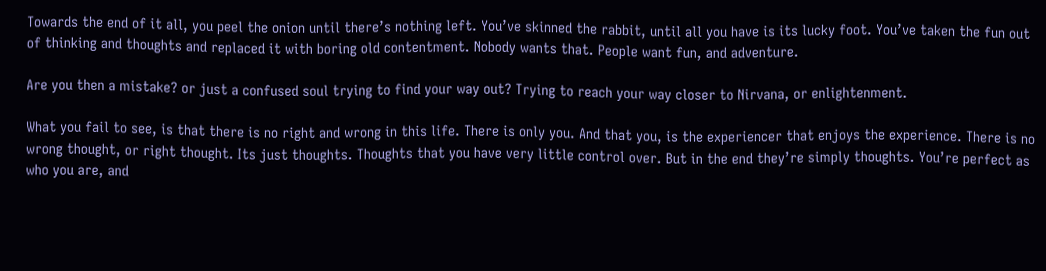Towards the end of it all, you peel the onion until there’s nothing left. You’ve skinned the rabbit, until all you have is its lucky foot. You’ve taken the fun out of thinking and thoughts and replaced it with boring old contentment. Nobody wants that. People want fun, and adventure.

Are you then a mistake? or just a confused soul trying to find your way out? Trying to reach your way closer to Nirvana, or enlightenment.

What you fail to see, is that there is no right and wrong in this life. There is only you. And that you, is the experiencer that enjoys the experience. There is no wrong thought, or right thought. Its just thoughts. Thoughts that you have very little control over. But in the end they’re simply thoughts. You’re perfect as who you are, and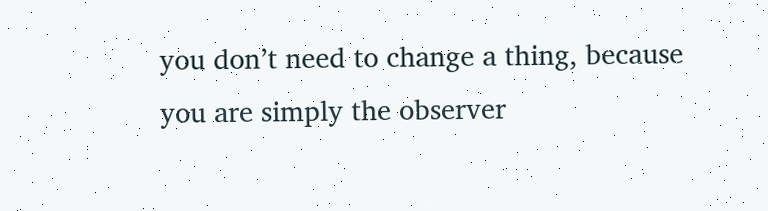you don’t need to change a thing, because you are simply the observer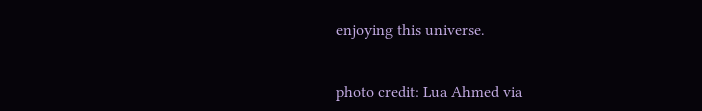enjoying this universe.


photo credit: Lua Ahmed via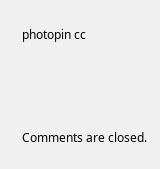photopin cc



Comments are closed.